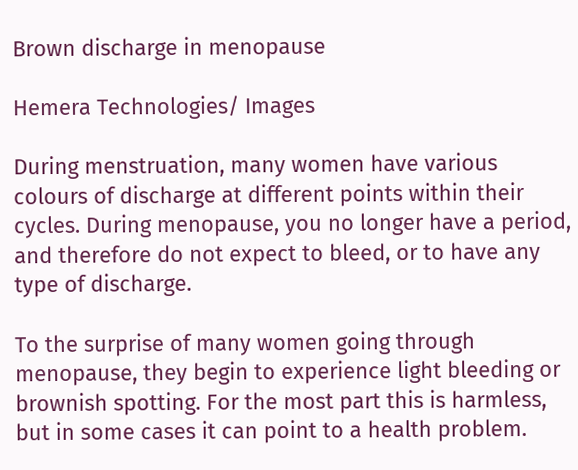Brown discharge in menopause

Hemera Technologies/ Images

During menstruation, many women have various colours of discharge at different points within their cycles. During menopause, you no longer have a period, and therefore do not expect to bleed, or to have any type of discharge.

To the surprise of many women going through menopause, they begin to experience light bleeding or brownish spotting. For the most part this is harmless, but in some cases it can point to a health problem.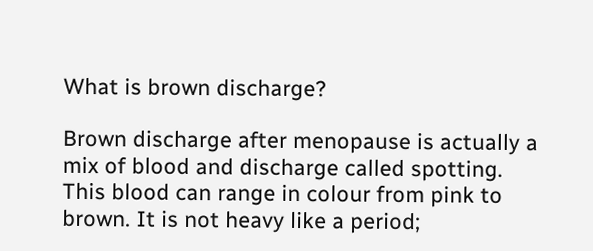What is brown discharge?

Brown discharge after menopause is actually a mix of blood and discharge called spotting. This blood can range in colour from pink to brown. It is not heavy like a period;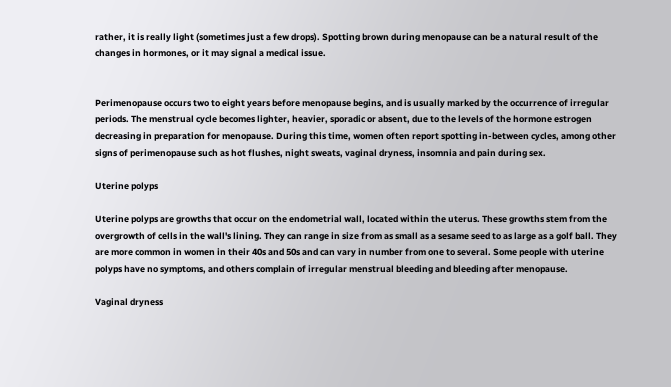rather, it is really light (sometimes just a few drops). Spotting brown during menopause can be a natural result of the changes in hormones, or it may signal a medical issue.


Perimenopause occurs two to eight years before menopause begins, and is usually marked by the occurrence of irregular periods. The menstrual cycle becomes lighter, heavier, sporadic or absent, due to the levels of the hormone estrogen decreasing in preparation for menopause. During this time, women often report spotting in-between cycles, among other signs of perimenopause such as hot flushes, night sweats, vaginal dryness, insomnia and pain during sex.

Uterine polyps

Uterine polyps are growths that occur on the endometrial wall, located within the uterus. These growths stem from the overgrowth of cells in the wall's lining. They can range in size from as small as a sesame seed to as large as a golf ball. They are more common in women in their 40s and 50s and can vary in number from one to several. Some people with uterine polyps have no symptoms, and others complain of irregular menstrual bleeding and bleeding after menopause.

Vaginal dryness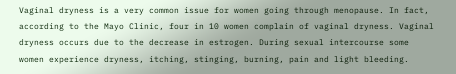Vaginal dryness is a very common issue for women going through menopause. In fact, according to the Mayo Clinic, four in 10 women complain of vaginal dryness. Vaginal dryness occurs due to the decrease in estrogen. During sexual intercourse some women experience dryness, itching, stinging, burning, pain and light bleeding.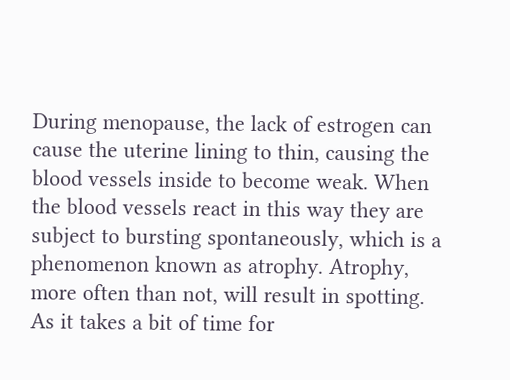During menopause, the lack of estrogen can cause the uterine lining to thin, causing the blood vessels inside to become weak. When the blood vessels react in this way they are subject to bursting spontaneously, which is a phenomenon known as atrophy. Atrophy, more often than not, will result in spotting. As it takes a bit of time for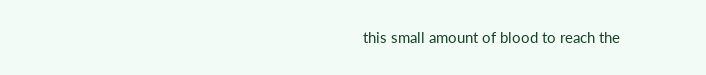this small amount of blood to reach the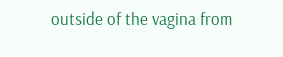outside of the vagina from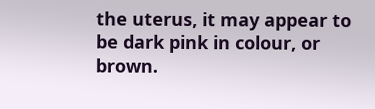the uterus, it may appear to be dark pink in colour, or brown.